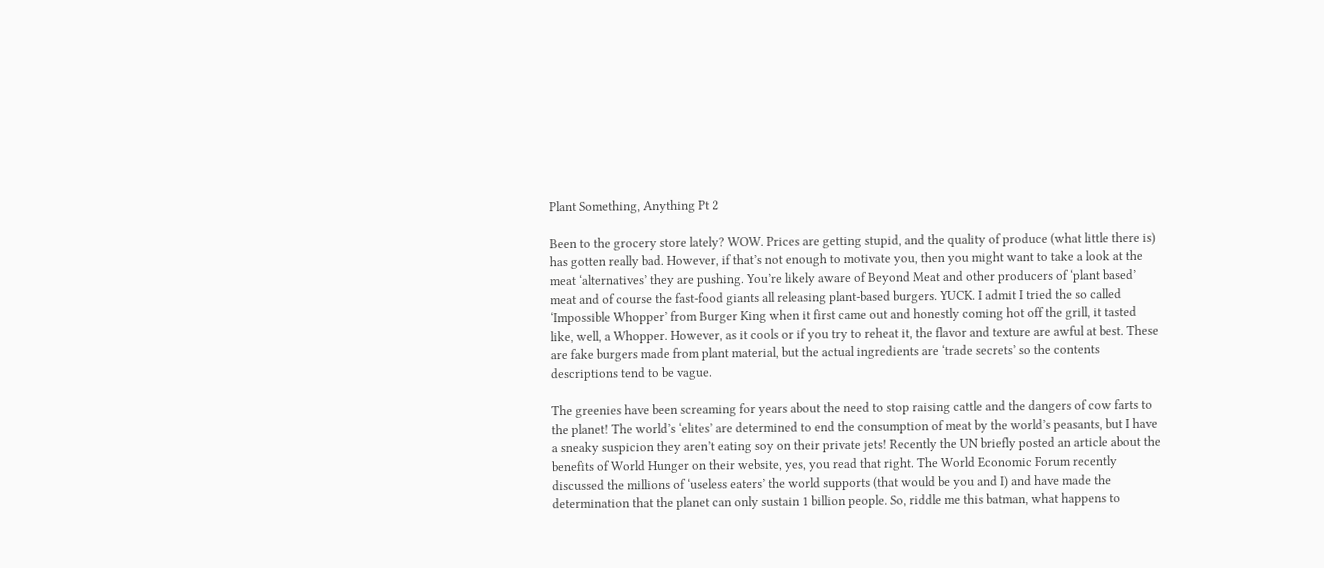Plant Something, Anything Pt 2

Been to the grocery store lately? WOW. Prices are getting stupid, and the quality of produce (what little there is) has gotten really bad. However, if that’s not enough to motivate you, then you might want to take a look at the meat ‘alternatives’ they are pushing. You’re likely aware of Beyond Meat and other producers of ‘plant based’ meat and of course the fast-food giants all releasing plant-based burgers. YUCK. I admit I tried the so called ‘Impossible Whopper’ from Burger King when it first came out and honestly coming hot off the grill, it tasted like, well, a Whopper. However, as it cools or if you try to reheat it, the flavor and texture are awful at best. These are fake burgers made from plant material, but the actual ingredients are ‘trade secrets’ so the contents descriptions tend to be vague.

The greenies have been screaming for years about the need to stop raising cattle and the dangers of cow farts to the planet! The world’s ‘elites’ are determined to end the consumption of meat by the world’s peasants, but I have a sneaky suspicion they aren’t eating soy on their private jets! Recently the UN briefly posted an article about the benefits of World Hunger on their website, yes, you read that right. The World Economic Forum recently discussed the millions of ‘useless eaters’ the world supports (that would be you and I) and have made the determination that the planet can only sustain 1 billion people. So, riddle me this batman, what happens to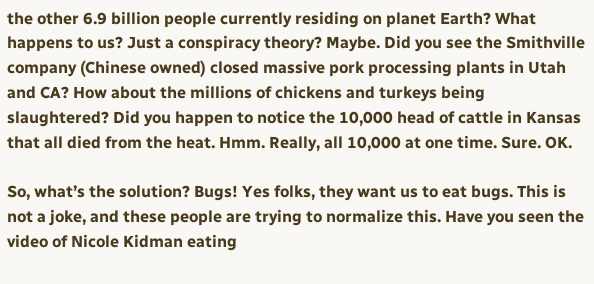the other 6.9 billion people currently residing on planet Earth? What happens to us? Just a conspiracy theory? Maybe. Did you see the Smithville company (Chinese owned) closed massive pork processing plants in Utah and CA? How about the millions of chickens and turkeys being slaughtered? Did you happen to notice the 10,000 head of cattle in Kansas that all died from the heat. Hmm. Really, all 10,000 at one time. Sure. OK.

So, what’s the solution? Bugs! Yes folks, they want us to eat bugs. This is not a joke, and these people are trying to normalize this. Have you seen the video of Nicole Kidman eating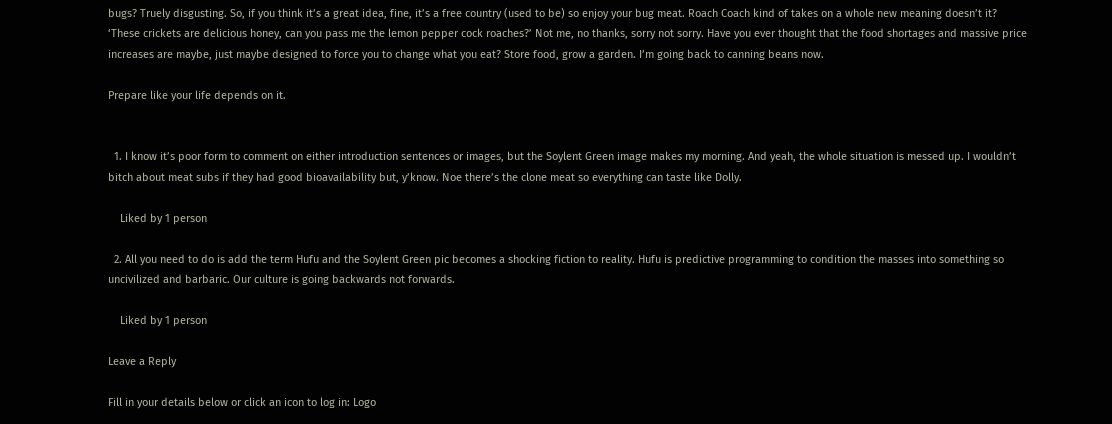bugs? Truely disgusting. So, if you think it’s a great idea, fine, it’s a free country (used to be) so enjoy your bug meat. Roach Coach kind of takes on a whole new meaning doesn’t it? ‘These crickets are delicious honey, can you pass me the lemon pepper cock roaches?’ Not me, no thanks, sorry not sorry. Have you ever thought that the food shortages and massive price increases are maybe, just maybe designed to force you to change what you eat? Store food, grow a garden. I’m going back to canning beans now.

Prepare like your life depends on it.


  1. I know it’s poor form to comment on either introduction sentences or images, but the Soylent Green image makes my morning. And yeah, the whole situation is messed up. I wouldn’t bitch about meat subs if they had good bioavailability but, y’know. Noe there’s the clone meat so everything can taste like Dolly.

    Liked by 1 person

  2. All you need to do is add the term Hufu and the Soylent Green pic becomes a shocking fiction to reality. Hufu is predictive programming to condition the masses into something so uncivilized and barbaric. Our culture is going backwards not forwards.

    Liked by 1 person

Leave a Reply

Fill in your details below or click an icon to log in: Logo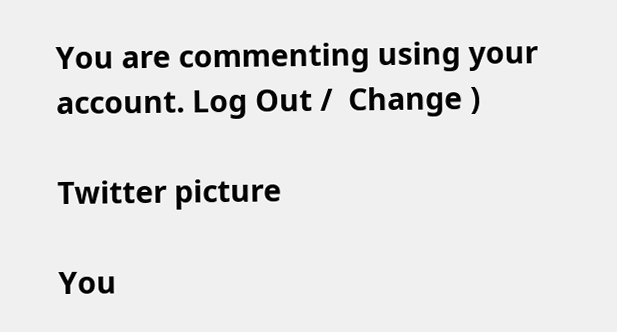You are commenting using your account. Log Out /  Change )

Twitter picture

You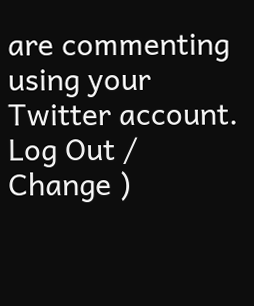are commenting using your Twitter account. Log Out /  Change )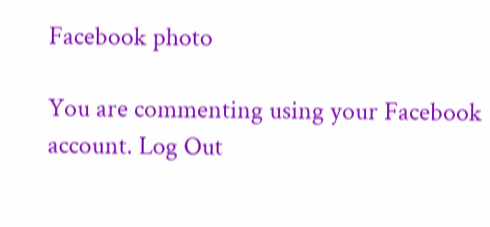Facebook photo

You are commenting using your Facebook account. Log Out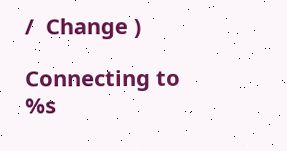/  Change )

Connecting to %s